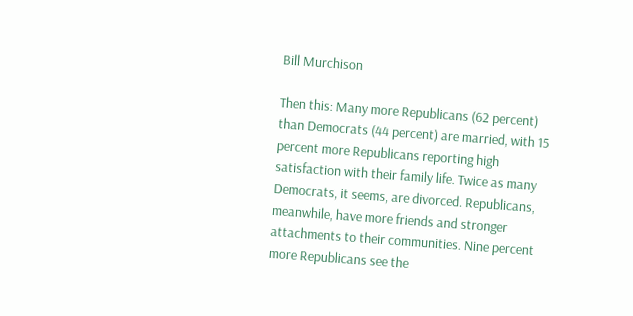Bill Murchison

Then this: Many more Republicans (62 percent) than Democrats (44 percent) are married, with 15 percent more Republicans reporting high satisfaction with their family life. Twice as many Democrats, it seems, are divorced. Republicans, meanwhile, have more friends and stronger attachments to their communities. Nine percent more Republicans see the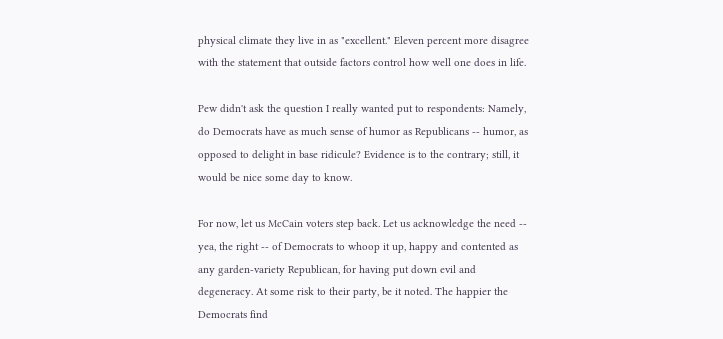physical climate they live in as "excellent." Eleven percent more disagree with the statement that outside factors control how well one does in life.

Pew didn't ask the question I really wanted put to respondents: Namely, do Democrats have as much sense of humor as Republicans -- humor, as opposed to delight in base ridicule? Evidence is to the contrary; still, it would be nice some day to know.

For now, let us McCain voters step back. Let us acknowledge the need -- yea, the right -- of Democrats to whoop it up, happy and contented as any garden-variety Republican, for having put down evil and degeneracy. At some risk to their party, be it noted. The happier the Democrats find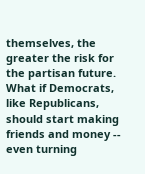themselves, the greater the risk for the partisan future. What if Democrats, like Republicans, should start making friends and money -- even turning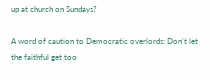up at church on Sundays?

A word of caution to Democratic overlords: Don't let the faithful get too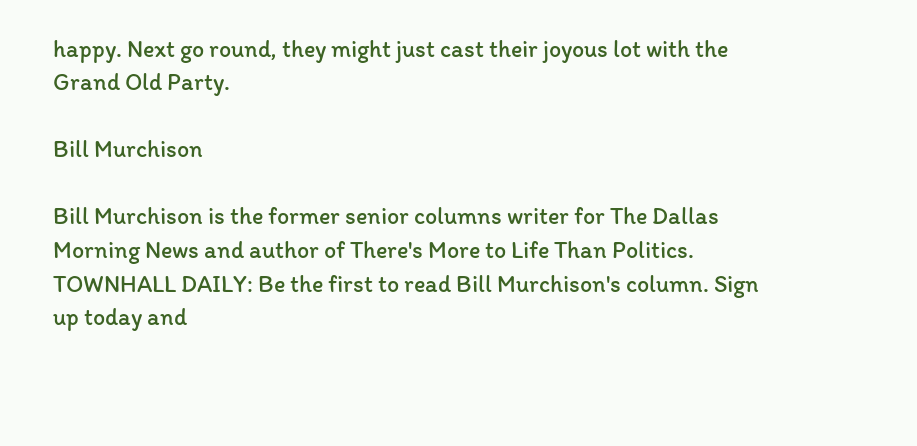happy. Next go round, they might just cast their joyous lot with the Grand Old Party.

Bill Murchison

Bill Murchison is the former senior columns writer for The Dallas Morning News and author of There's More to Life Than Politics.
TOWNHALL DAILY: Be the first to read Bill Murchison's column. Sign up today and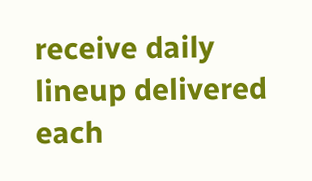receive daily lineup delivered each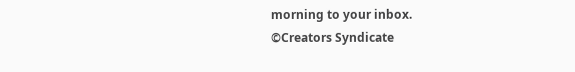morning to your inbox.
©Creators Syndicate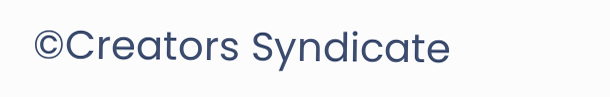©Creators Syndicate